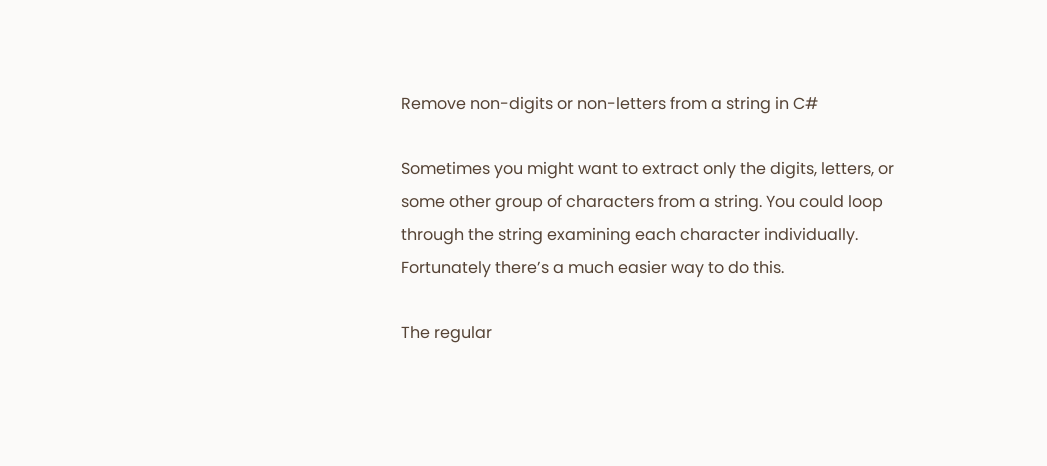Remove non-digits or non-letters from a string in C#

Sometimes you might want to extract only the digits, letters, or some other group of characters from a string. You could loop through the string examining each character individually. Fortunately there’s a much easier way to do this.

The regular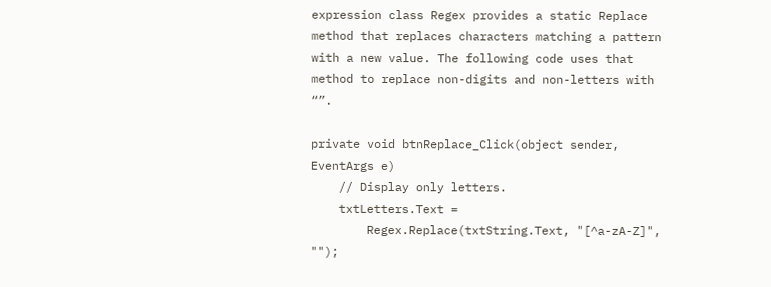expression class Regex provides a static Replace method that replaces characters matching a pattern with a new value. The following code uses that method to replace non-digits and non-letters with “”.

private void btnReplace_Click(object sender, EventArgs e)
    // Display only letters.
    txtLetters.Text =
        Regex.Replace(txtString.Text, "[^a-zA-Z]", "");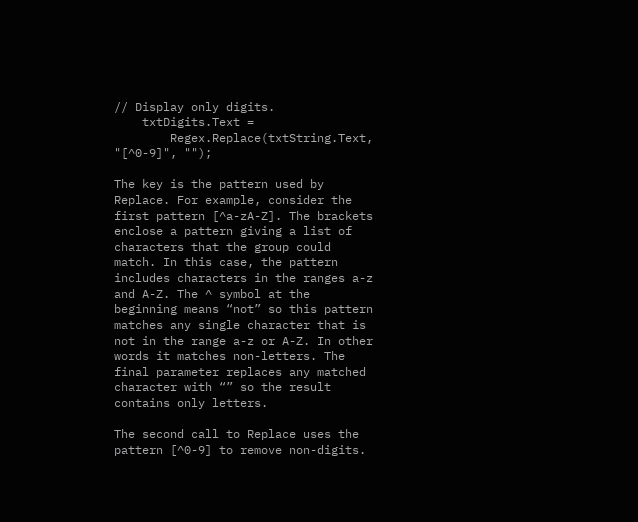// Display only digits.
    txtDigits.Text =
        Regex.Replace(txtString.Text, "[^0-9]", "");

The key is the pattern used by Replace. For example, consider the first pattern [^a-zA-Z]. The brackets enclose a pattern giving a list of characters that the group could match. In this case, the pattern includes characters in the ranges a-z and A-Z. The ^ symbol at the beginning means “not” so this pattern matches any single character that is not in the range a-z or A-Z. In other words it matches non-letters. The final parameter replaces any matched character with “” so the result contains only letters.

The second call to Replace uses the pattern [^0-9] to remove non-digits.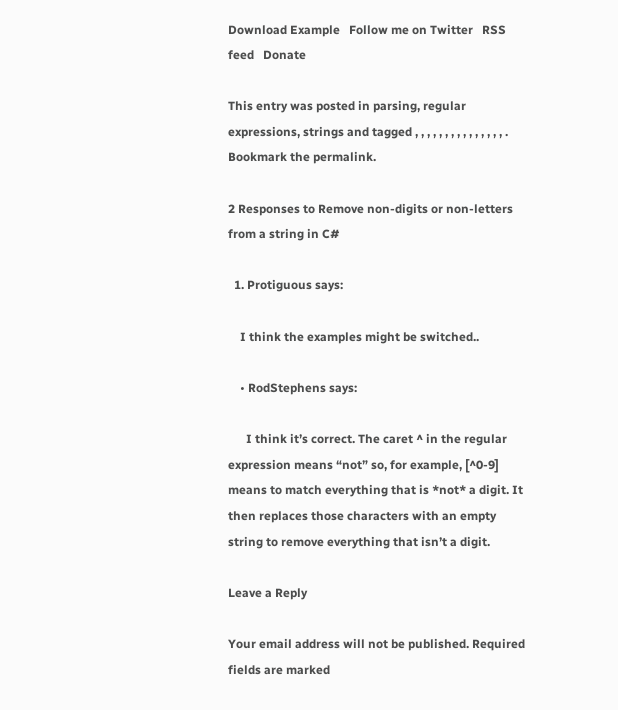Download Example   Follow me on Twitter   RSS feed   Donate

This entry was posted in parsing, regular expressions, strings and tagged , , , , , , , , , , , , , , , . Bookmark the permalink.

2 Responses to Remove non-digits or non-letters from a string in C#

  1. Protiguous says:

    I think the examples might be switched..

    • RodStephens says:

      I think it’s correct. The caret ^ in the regular expression means “not” so, for example, [^0-9] means to match everything that is *not* a digit. It then replaces those characters with an empty string to remove everything that isn’t a digit.

Leave a Reply

Your email address will not be published. Required fields are marked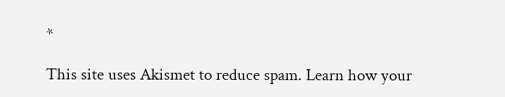*

This site uses Akismet to reduce spam. Learn how your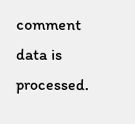comment data is processed.